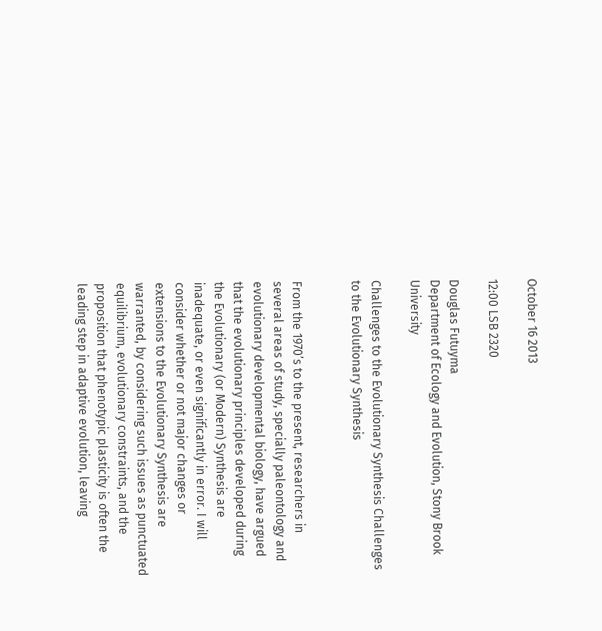October 16 2013

12:00 LSB 2320

Douglas Futuyma
Department of Ecology and Evolution, Stony Brook University

Challenges to the Evolutionary Synthesis Challenges to the Evolutionary Synthesis


From the 1970’s to the present, researchers in several areas of study, specially paleontology and evolutionary developmental biology, have argued that the evolutionary principles developed during the Evolutionary (or Modern) Synthesis are inadequate, or even significantly in error. I will consider whether or not major changes or extensions to the Evolutionary Synthesis are warranted, by considering such issues as punctuated equilibrium, evolutionary constraints, and the proposition that phenotypic plasticity is often the leading step in adaptive evolution, leaving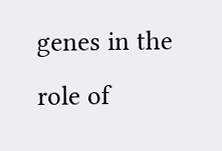genes in the role of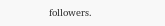followers.